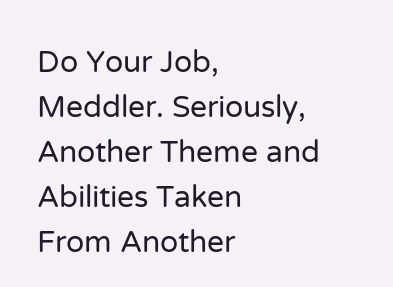Do Your Job, Meddler. Seriously, Another Theme and Abilities Taken From Another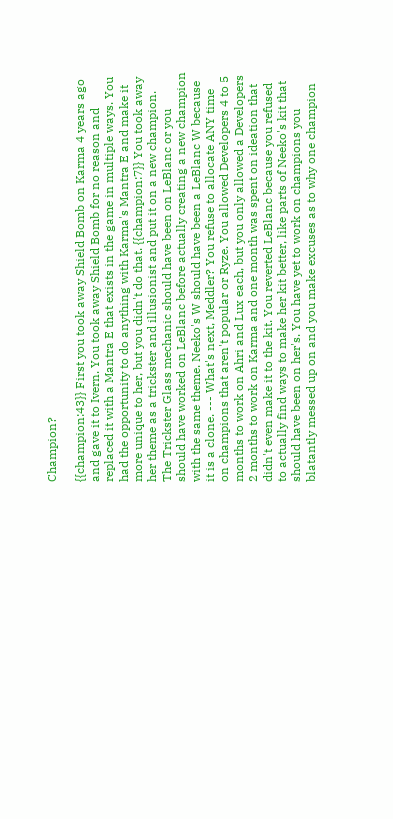Champion?

{{champion:43}} First you took away Shield Bomb on Karma 4 years ago and gave it to Ivern. You took away Shield Bomb for no reason and replaced it with a Mantra E that exists in the game in multiple ways. You had the opportunity to do anything with Karma's Mantra E and make it more unique to her, but you didn't do that. {{champion:7}} You took away her theme as a trickster and illusionist and put it on a new champion. The Trickster Glass mechanic should have been on LeBlanc or you should have worked on LeBlanc before actually creating a new champion with the same theme. Neeko's W should have been a LeBlanc W because it is a clone. --- What's next, Meddler? You refuse to allocate ANY time on champions that aren't popular or Ryze. You allowed Developers 4 to 5 months to work on Ahri and Lux each, but you only allowed a Developers 2 months to work on Karma and one month was spent on ideation that didn't even make it to the kit. You reverted LeBlanc because you refused to actually find ways to make her kit better, like parts of Neeko's kit that should have been on her's. You have yet to work on champions you blatantly messed up on and you make excuses as to why one champion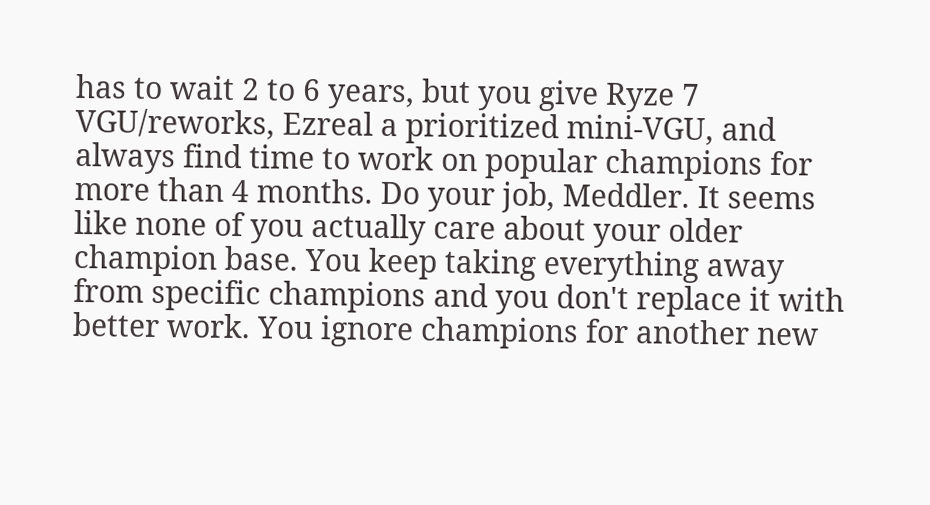has to wait 2 to 6 years, but you give Ryze 7 VGU/reworks, Ezreal a prioritized mini-VGU, and always find time to work on popular champions for more than 4 months. Do your job, Meddler. It seems like none of you actually care about your older champion base. You keep taking everything away from specific champions and you don't replace it with better work. You ignore champions for another new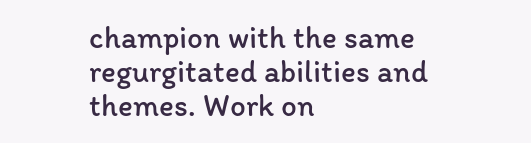champion with the same regurgitated abilities and themes. Work on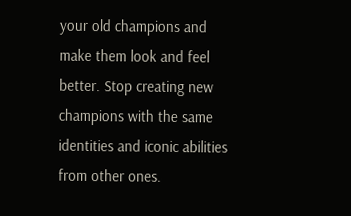your old champions and make them look and feel better. Stop creating new champions with the same identities and iconic abilities from other ones.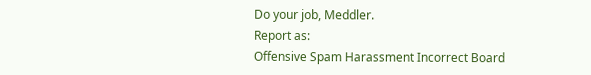Do your job, Meddler.
Report as:
Offensive Spam Harassment Incorrect Board